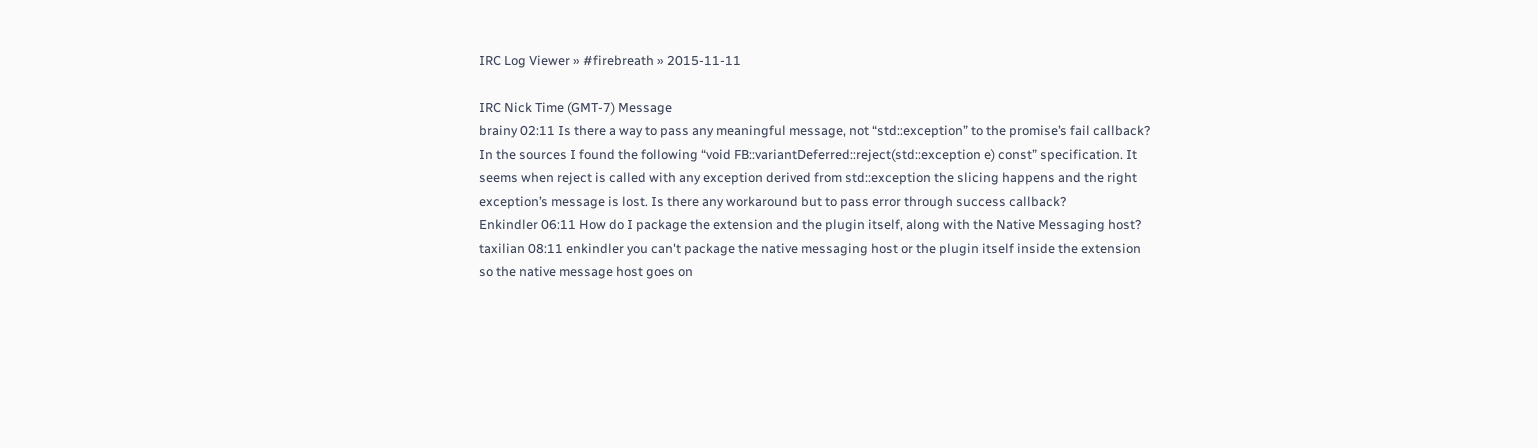IRC Log Viewer » #firebreath » 2015-11-11

IRC Nick Time (GMT-7) Message
brainy 02:11 Is there a way to pass any meaningful message, not “std::exception” to the promise’s fail callback? In the sources I found the following “void FB::variantDeferred::reject(std::exception e) const” specification. It seems when reject is called with any exception derived from std::exception the slicing happens and the right exception’s message is lost. Is there any workaround but to pass error through success callback?
Enkindler 06:11 How do I package the extension and the plugin itself, along with the Native Messaging host?
taxilian 08:11 enkindler you can't package the native messaging host or the plugin itself inside the extension
so the native message host goes on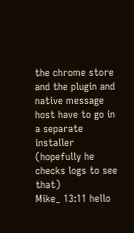the chrome store and the plugin and native message host have to go in a separate installer
(hopefully he checks logs to see that)
Mike_ 13:11 hello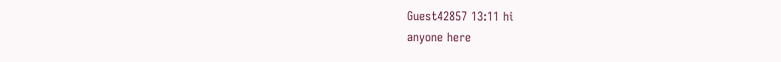Guest42857 13:11 hi
anyone here